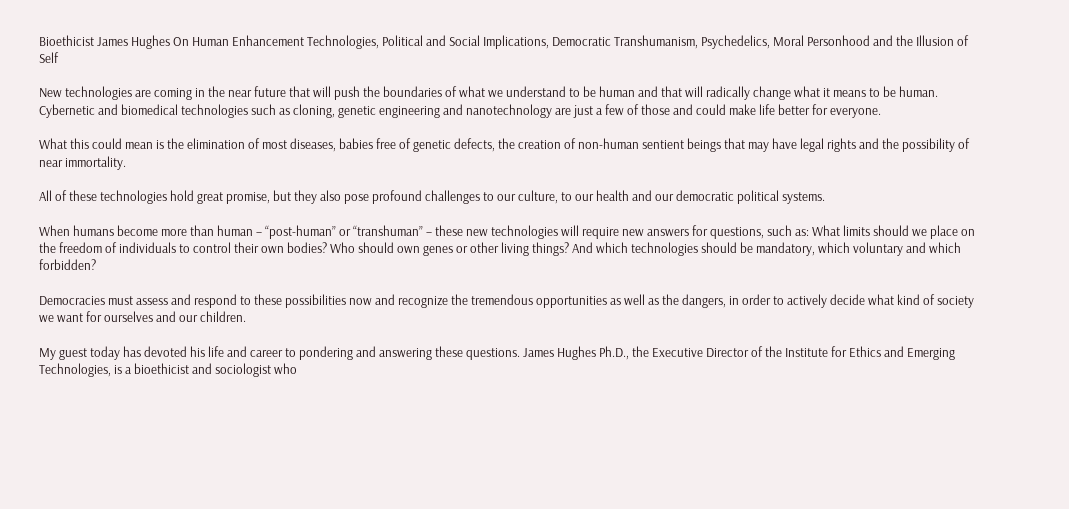Bioethicist James Hughes On Human Enhancement Technologies, Political and Social Implications, Democratic Transhumanism, Psychedelics, Moral Personhood and the Illusion of Self

New technologies are coming in the near future that will push the boundaries of what we understand to be human and that will radically change what it means to be human. Cybernetic and biomedical technologies such as cloning, genetic engineering and nanotechnology are just a few of those and could make life better for everyone.

What this could mean is the elimination of most diseases, babies free of genetic defects, the creation of non-human sentient beings that may have legal rights and the possibility of near immortality.

All of these technologies hold great promise, but they also pose profound challenges to our culture, to our health and our democratic political systems.

When humans become more than human – “post-human” or “transhuman” – these new technologies will require new answers for questions, such as: What limits should we place on the freedom of individuals to control their own bodies? Who should own genes or other living things? And which technologies should be mandatory, which voluntary and which forbidden?

Democracies must assess and respond to these possibilities now and recognize the tremendous opportunities as well as the dangers, in order to actively decide what kind of society we want for ourselves and our children.

My guest today has devoted his life and career to pondering and answering these questions. James Hughes Ph.D., the Executive Director of the Institute for Ethics and Emerging Technologies, is a bioethicist and sociologist who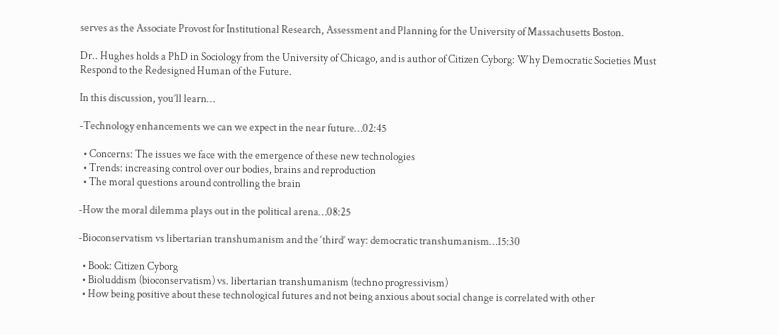serves as the Associate Provost for Institutional Research, Assessment and Planning for the University of Massachusetts Boston.

Dr.. Hughes holds a PhD in Sociology from the University of Chicago, and is author of Citizen Cyborg: Why Democratic Societies Must Respond to the Redesigned Human of the Future.

In this discussion, you’ll learn…

-Technology enhancements we can we expect in the near future…02:45

  • Concerns: The issues we face with the emergence of these new technologies
  • Trends: increasing control over our bodies, brains and reproduction
  • The moral questions around controlling the brain

-How the moral dilemma plays out in the political arena…08:25

-Bioconservatism vs libertarian transhumanism and the ‘third’ way: democratic transhumanism…15:30

  • Book: Citizen Cyborg
  • Bioluddism (bioconservatism) vs. libertarian transhumanism (techno progressivism)
  • How being positive about these technological futures and not being anxious about social change is correlated with other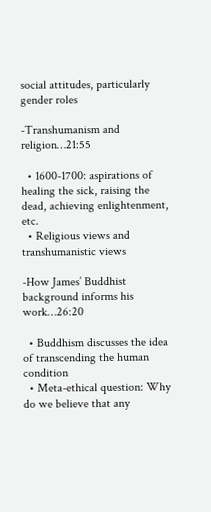social attitudes, particularly gender roles

-Transhumanism and religion…21:55

  • 1600-1700: aspirations of healing the sick, raising the dead, achieving enlightenment, etc.
  • Religious views and transhumanistic views

-How James’ Buddhist background informs his work…26:20

  • Buddhism discusses the idea of transcending the human condition
  • Meta-ethical question: Why do we believe that any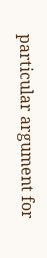particular argument for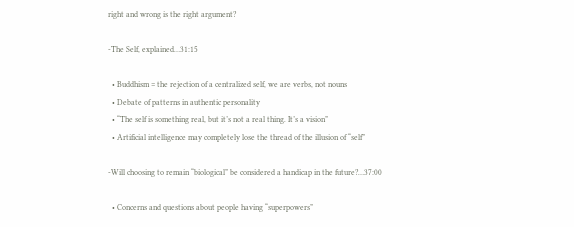right and wrong is the right argument?

-The Self, explained…31:15

  • Buddhism = the rejection of a centralized self, we are verbs, not nouns
  • Debate of patterns in authentic personality
  • “The self is something real, but it’s not a real thing. It’s a vision”
  • Artificial intelligence may completely lose the thread of the illusion of “self”

-Will choosing to remain “biological” be considered a handicap in the future?…37:00

  • Concerns and questions about people having “superpowers”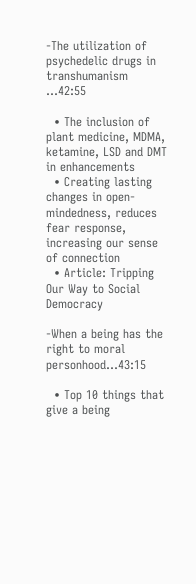-The utilization of psychedelic drugs in transhumanism …42:55

  • The inclusion of plant medicine, MDMA, ketamine, LSD and DMT in enhancements
  • Creating lasting changes in open-mindedness, reduces fear response, increasing our sense of connection
  • Article: Tripping Our Way to Social Democracy

-When a being has the right to moral personhood…43:15

  • Top 10 things that give a being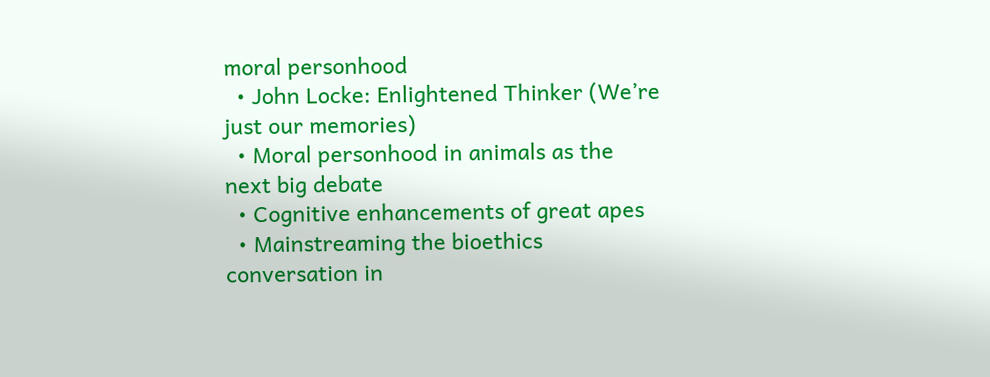moral personhood
  • John Locke: Enlightened Thinker (We’re just our memories)
  • Moral personhood in animals as the next big debate
  • Cognitive enhancements of great apes
  • Mainstreaming the bioethics conversation in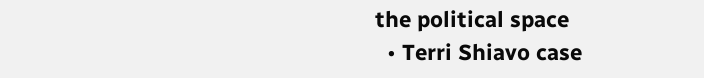the political space
  • Terri Shiavo case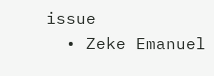issue
  • Zeke Emanuel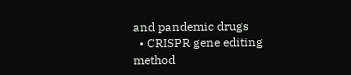and pandemic drugs
  • CRISPR gene editing method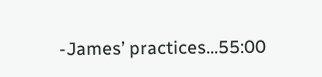-James’ practices…55:00